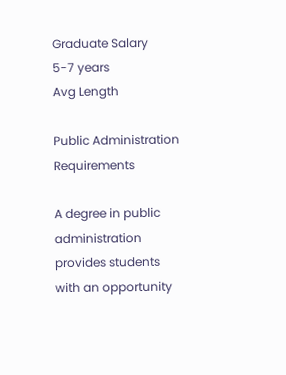Graduate Salary
5-7 years
Avg Length

Public Administration Requirements

A degree in public administration provides students with an opportunity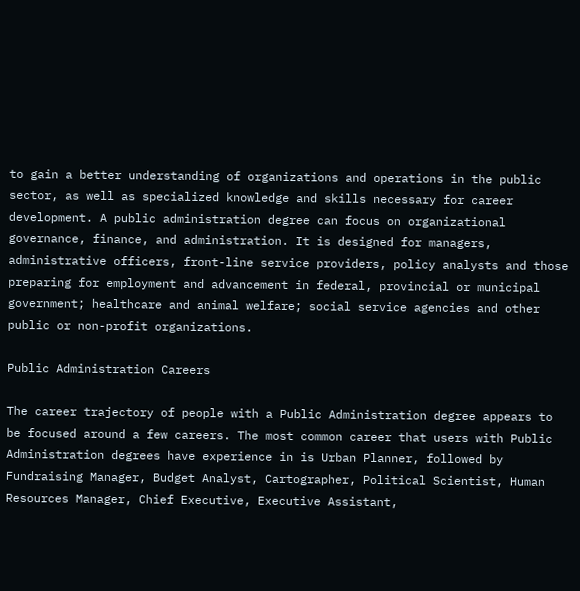to gain a better understanding of organizations and operations in the public sector, as well as specialized knowledge and skills necessary for career development. A public administration degree can focus on organizational governance, finance, and administration. It is designed for managers, administrative officers, front-line service providers, policy analysts and those preparing for employment and advancement in federal, provincial or municipal government; healthcare and animal welfare; social service agencies and other public or non-profit organizations.

Public Administration Careers

The career trajectory of people with a Public Administration degree appears to be focused around a few careers. The most common career that users with Public Administration degrees have experience in is Urban Planner, followed by Fundraising Manager, Budget Analyst, Cartographer, Political Scientist, Human Resources Manager, Chief Executive, Executive Assistant,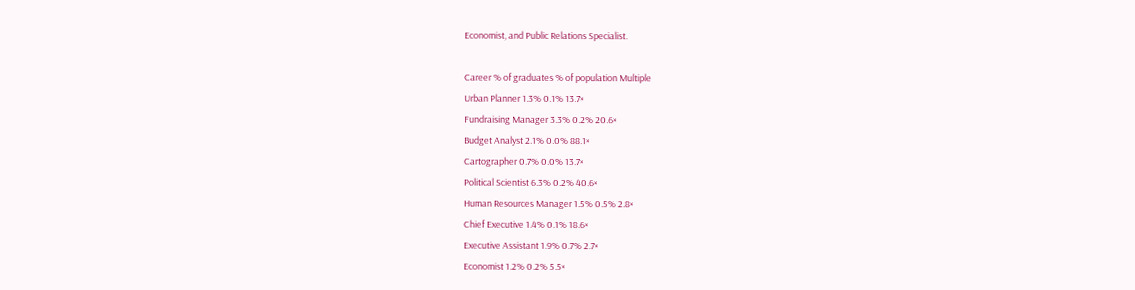Economist, and Public Relations Specialist.

Career % of graduates % of population Multiple
Urban Planner 1.3% 0.1% 13.7×
Fundraising Manager 3.3% 0.2% 20.6×
Budget Analyst 2.1% 0.0% 88.1×
Cartographer 0.7% 0.0% 13.7×
Political Scientist 6.3% 0.2% 40.6×
Human Resources Manager 1.5% 0.5% 2.8×
Chief Executive 1.4% 0.1% 18.6×
Executive Assistant 1.9% 0.7% 2.7×
Economist 1.2% 0.2% 5.5×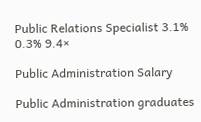Public Relations Specialist 3.1% 0.3% 9.4×

Public Administration Salary

Public Administration graduates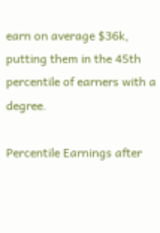earn on average $36k, putting them in the 45th percentile of earners with a degree.

Percentile Earnings after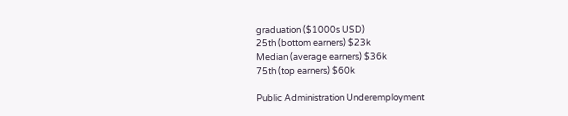graduation ($1000s USD)
25th (bottom earners) $23k
Median (average earners) $36k
75th (top earners) $60k

Public Administration Underemployment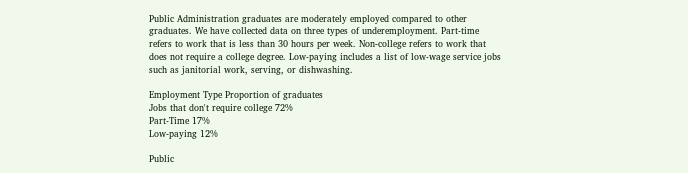Public Administration graduates are moderately employed compared to other graduates. We have collected data on three types of underemployment. Part-time refers to work that is less than 30 hours per week. Non-college refers to work that does not require a college degree. Low-paying includes a list of low-wage service jobs such as janitorial work, serving, or dishwashing.

Employment Type Proportion of graduates
Jobs that don't require college 72%
Part-Time 17%
Low-paying 12%

Public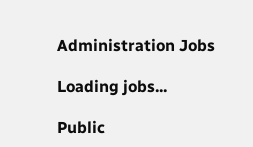Administration Jobs

Loading jobs...

Public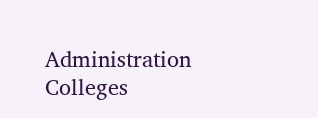Administration Colleges